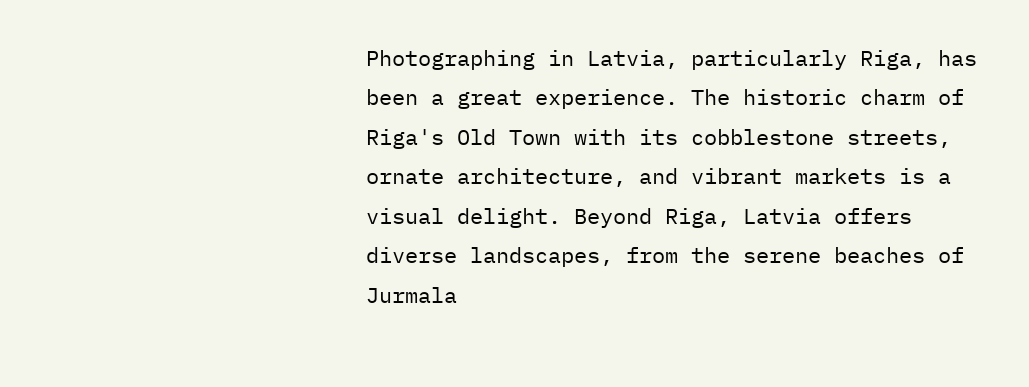Photographing in Latvia, particularly Riga, has been a great experience. The historic charm of Riga's Old Town with its cobblestone streets, ornate architecture, and vibrant markets is a visual delight. Beyond Riga, Latvia offers diverse landscapes, from the serene beaches of Jurmala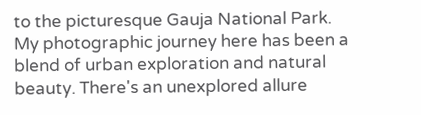to the picturesque Gauja National Park. My photographic journey here has been a blend of urban exploration and natural beauty. There's an unexplored allure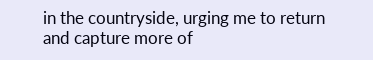in the countryside, urging me to return and capture more of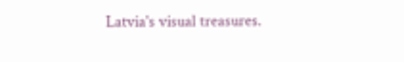Latvia's visual treasures.